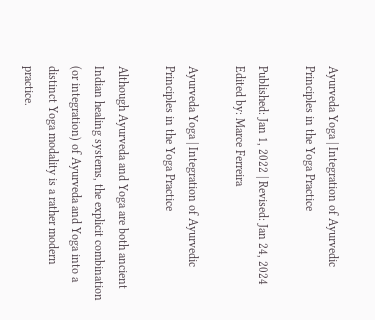Ayurveda Yoga | Integration of Ayurvedic Principles in the Yoga Practice

Published: Jan 1, 2022 | Revised: Jan 24, 2024
Edited by: Marce Ferreira

Ayurveda Yoga | Integration of Ayurvedic Principles in the Yoga Practice

Although Ayurveda and Yoga are both ancient Indian healing systems, the explicit combination (or integration) of Ayurveda and Yoga into a distinct Yoga modality is a rather modern practice.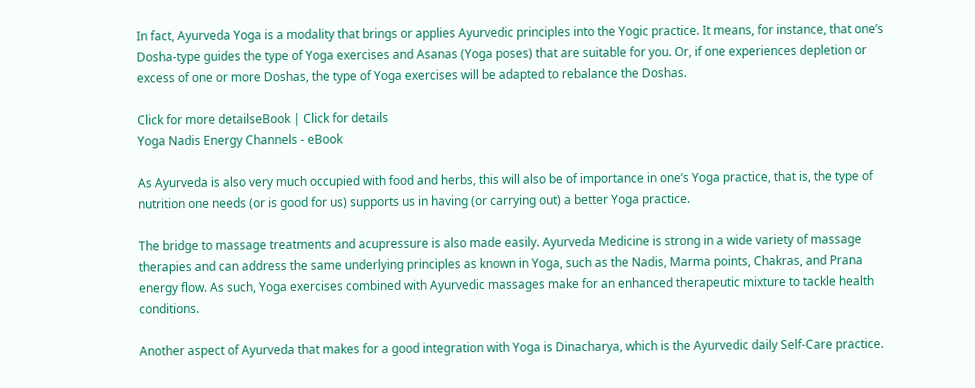In fact, Ayurveda Yoga is a modality that brings or applies Ayurvedic principles into the Yogic practice. It means, for instance, that one’s Dosha-type guides the type of Yoga exercises and Asanas (Yoga poses) that are suitable for you. Or, if one experiences depletion or excess of one or more Doshas, the type of Yoga exercises will be adapted to rebalance the Doshas.

Click for more detailseBook | Click for details
Yoga Nadis Energy Channels - eBook

As Ayurveda is also very much occupied with food and herbs, this will also be of importance in one’s Yoga practice, that is, the type of nutrition one needs (or is good for us) supports us in having (or carrying out) a better Yoga practice.

The bridge to massage treatments and acupressure is also made easily. Ayurveda Medicine is strong in a wide variety of massage therapies and can address the same underlying principles as known in Yoga, such as the Nadis, Marma points, Chakras, and Prana energy flow. As such, Yoga exercises combined with Ayurvedic massages make for an enhanced therapeutic mixture to tackle health conditions.

Another aspect of Ayurveda that makes for a good integration with Yoga is Dinacharya, which is the Ayurvedic daily Self-Care practice.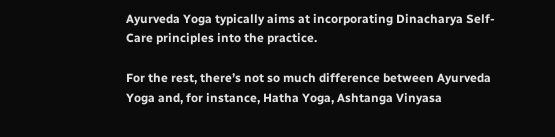Ayurveda Yoga typically aims at incorporating Dinacharya Self-Care principles into the practice.

For the rest, there’s not so much difference between Ayurveda Yoga and, for instance, Hatha Yoga, Ashtanga Vinyasa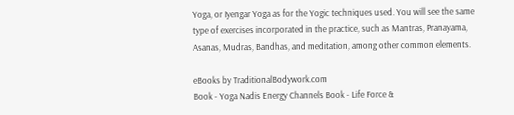Yoga, or Iyengar Yoga as for the Yogic techniques used. You will see the same type of exercises incorporated in the practice, such as Mantras, Pranayama, Asanas, Mudras, Bandhas, and meditation, among other common elements.

eBooks by TraditionalBodywork.com
Book - Yoga Nadis Energy Channels Book - Life Force &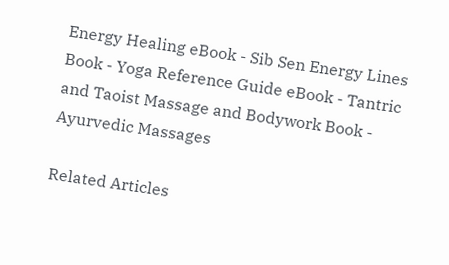Energy Healing eBook - Sib Sen Energy Lines Book - Yoga Reference Guide eBook - Tantric and Taoist Massage and Bodywork Book - Ayurvedic Massages

Related Articles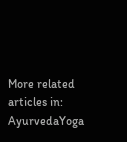More related articles in: AyurvedaYoga